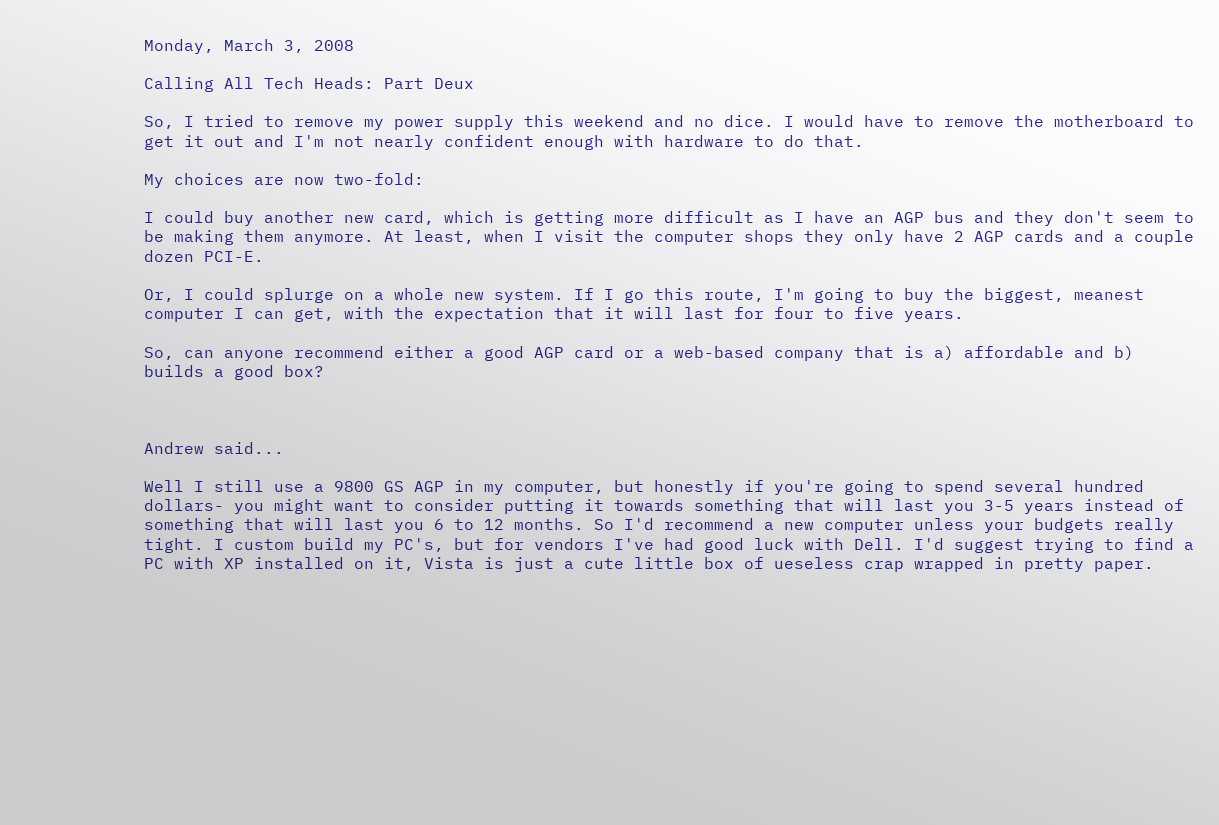Monday, March 3, 2008

Calling All Tech Heads: Part Deux

So, I tried to remove my power supply this weekend and no dice. I would have to remove the motherboard to get it out and I'm not nearly confident enough with hardware to do that.

My choices are now two-fold:

I could buy another new card, which is getting more difficult as I have an AGP bus and they don't seem to be making them anymore. At least, when I visit the computer shops they only have 2 AGP cards and a couple dozen PCI-E.

Or, I could splurge on a whole new system. If I go this route, I'm going to buy the biggest, meanest computer I can get, with the expectation that it will last for four to five years.

So, can anyone recommend either a good AGP card or a web-based company that is a) affordable and b) builds a good box?



Andrew said...

Well I still use a 9800 GS AGP in my computer, but honestly if you're going to spend several hundred dollars- you might want to consider putting it towards something that will last you 3-5 years instead of something that will last you 6 to 12 months. So I'd recommend a new computer unless your budgets really tight. I custom build my PC's, but for vendors I've had good luck with Dell. I'd suggest trying to find a PC with XP installed on it, Vista is just a cute little box of ueseless crap wrapped in pretty paper.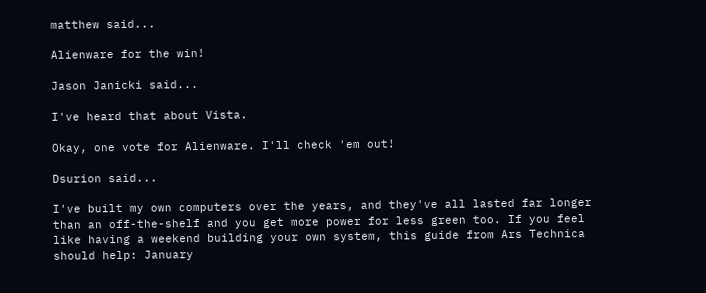matthew said...

Alienware for the win!

Jason Janicki said...

I've heard that about Vista.

Okay, one vote for Alienware. I'll check 'em out!

Dsurion said...

I've built my own computers over the years, and they've all lasted far longer than an off-the-shelf and you get more power for less green too. If you feel like having a weekend building your own system, this guide from Ars Technica should help: January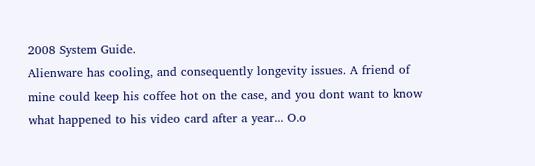2008 System Guide.
Alienware has cooling, and consequently longevity issues. A friend of mine could keep his coffee hot on the case, and you dont want to know what happened to his video card after a year... O.o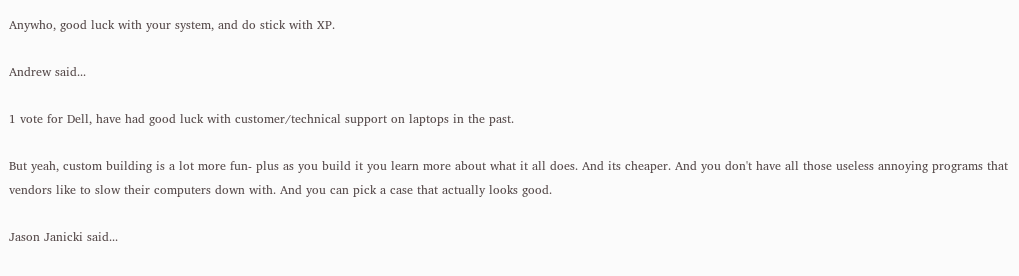Anywho, good luck with your system, and do stick with XP.

Andrew said...

1 vote for Dell, have had good luck with customer/technical support on laptops in the past.

But yeah, custom building is a lot more fun- plus as you build it you learn more about what it all does. And its cheaper. And you don't have all those useless annoying programs that vendors like to slow their computers down with. And you can pick a case that actually looks good.

Jason Janicki said...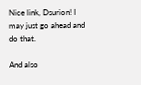Nice link, Dsurion! I may just go ahead and do that.

And also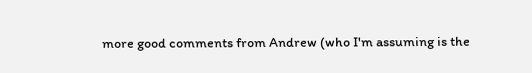more good comments from Andrew (who I'm assuming is the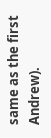same as the first Andrew).